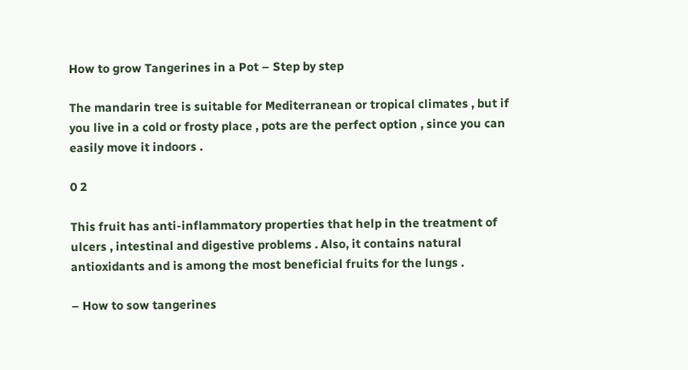How to grow Tangerines in a Pot – Step by step

The mandarin tree is suitable for Mediterranean or tropical climates , but if you live in a cold or frosty place , pots are the perfect option , since you can easily move it indoors .

0 2

This fruit has anti-inflammatory properties that help in the treatment of ulcers , intestinal and digestive problems . Also, it contains natural antioxidants and is among the most beneficial fruits for the lungs .

– How to sow tangerines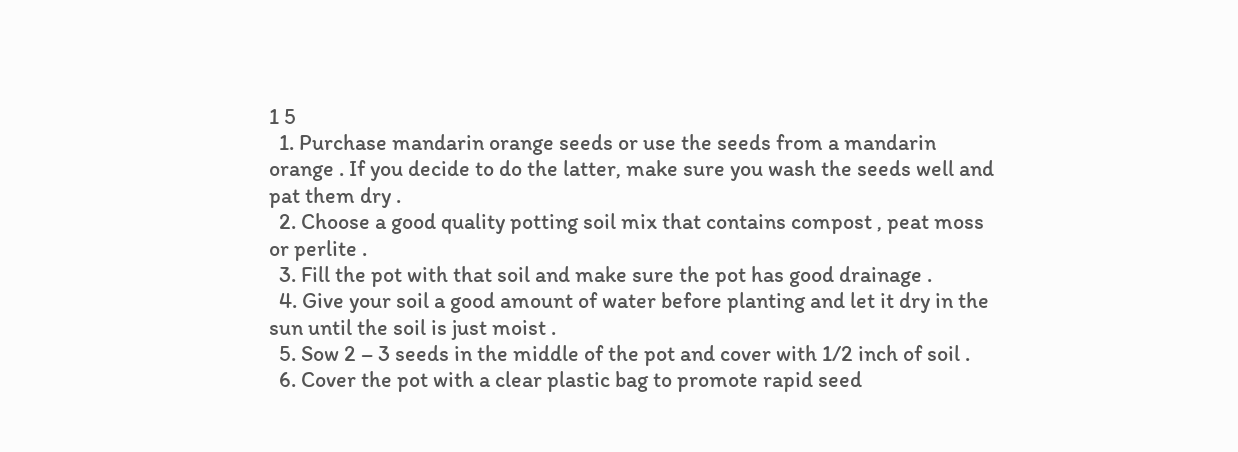1 5
  1. Purchase mandarin orange seeds or use the seeds from a mandarin orange . If you decide to do the latter, make sure you wash the seeds well and pat them dry .
  2. Choose a good quality potting soil mix that contains compost , peat moss or perlite .
  3. Fill the pot with that soil and make sure the pot has good drainage .
  4. Give your soil a good amount of water before planting and let it dry in the sun until the soil is just moist .
  5. Sow 2 – 3 seeds in the middle of the pot and cover with 1/2 inch of soil .
  6. Cover the pot with a clear plastic bag to promote rapid seed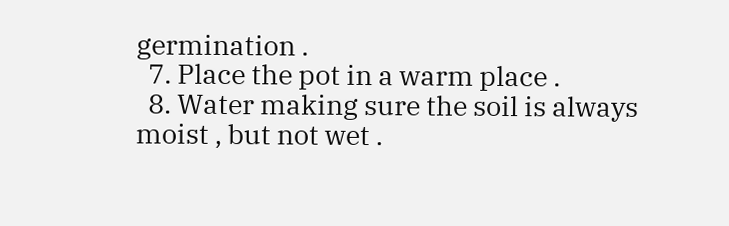germination .
  7. Place the pot in a warm place .
  8. Water making sure the soil is always moist , but not wet .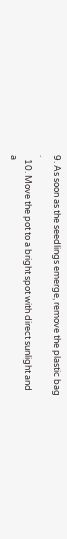9. As soon as the seedlings emerge, remove the plastic bag .
  10. Move the pot to a bright spot with direct sunlight and a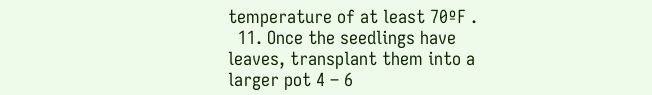temperature of at least 70ºF .
  11. Once the seedlings have leaves, transplant them into a larger pot 4 – 6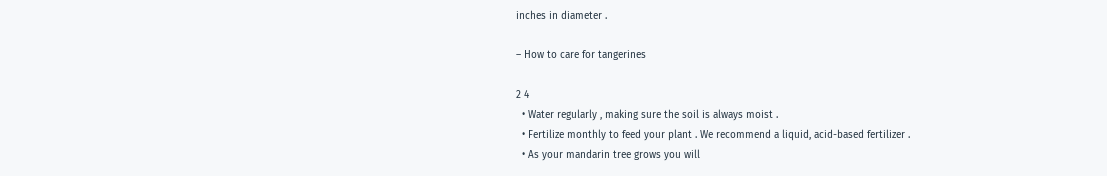inches in diameter .

– How to care for tangerines

2 4
  • Water regularly , making sure the soil is always moist .
  • Fertilize monthly to feed your plant . We recommend a liquid, acid-based fertilizer .
  • As your mandarin tree grows you will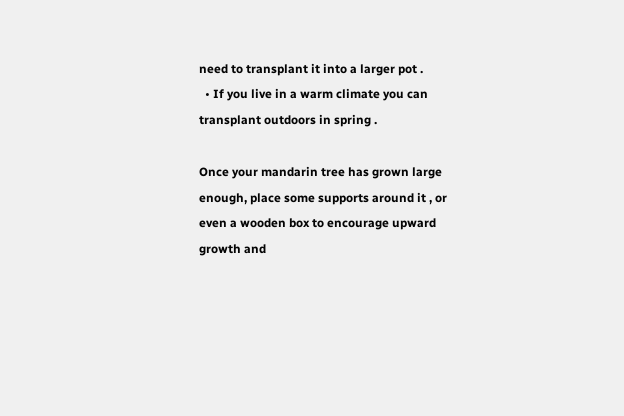need to transplant it into a larger pot .
  • If you live in a warm climate you can transplant outdoors in spring .

Once your mandarin tree has grown large enough, place some supports around it , or even a wooden box to encourage upward growth and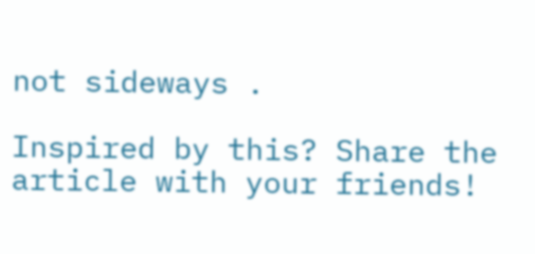not sideways .

Inspired by this? Share the article with your friends!